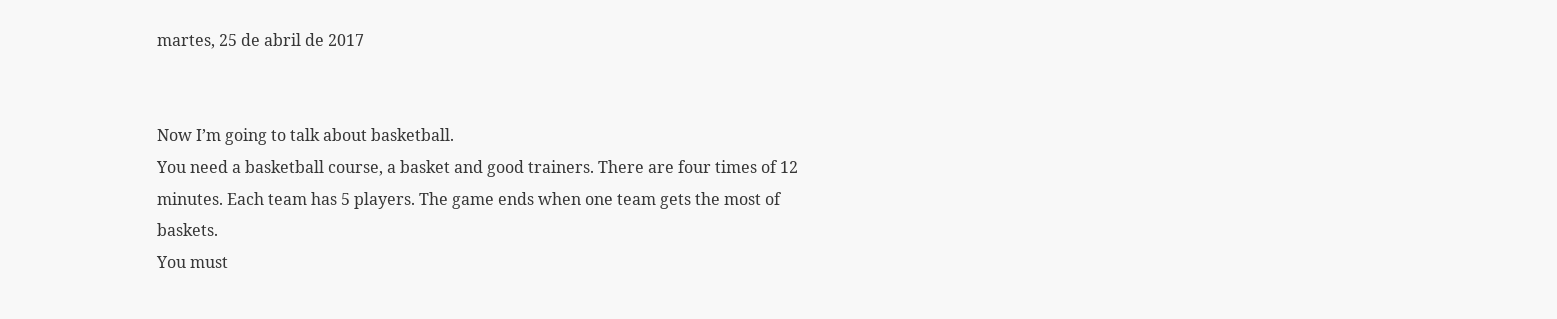martes, 25 de abril de 2017


Now I’m going to talk about basketball.
You need a basketball course, a basket and good trainers. There are four times of 12 minutes. Each team has 5 players. The game ends when one team gets the most of baskets.
You must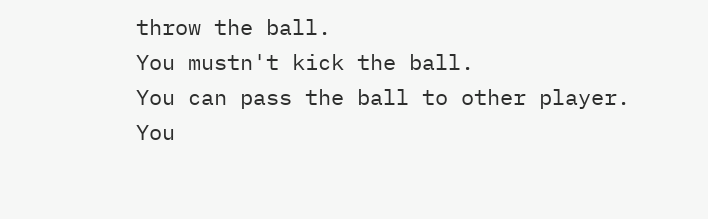throw the ball.
You mustn't kick the ball.
You can pass the ball to other player.
You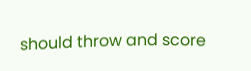should throw and score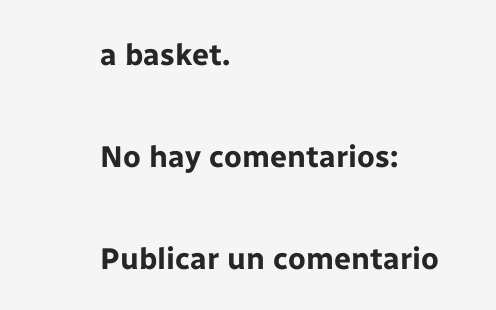a basket.

No hay comentarios:

Publicar un comentario